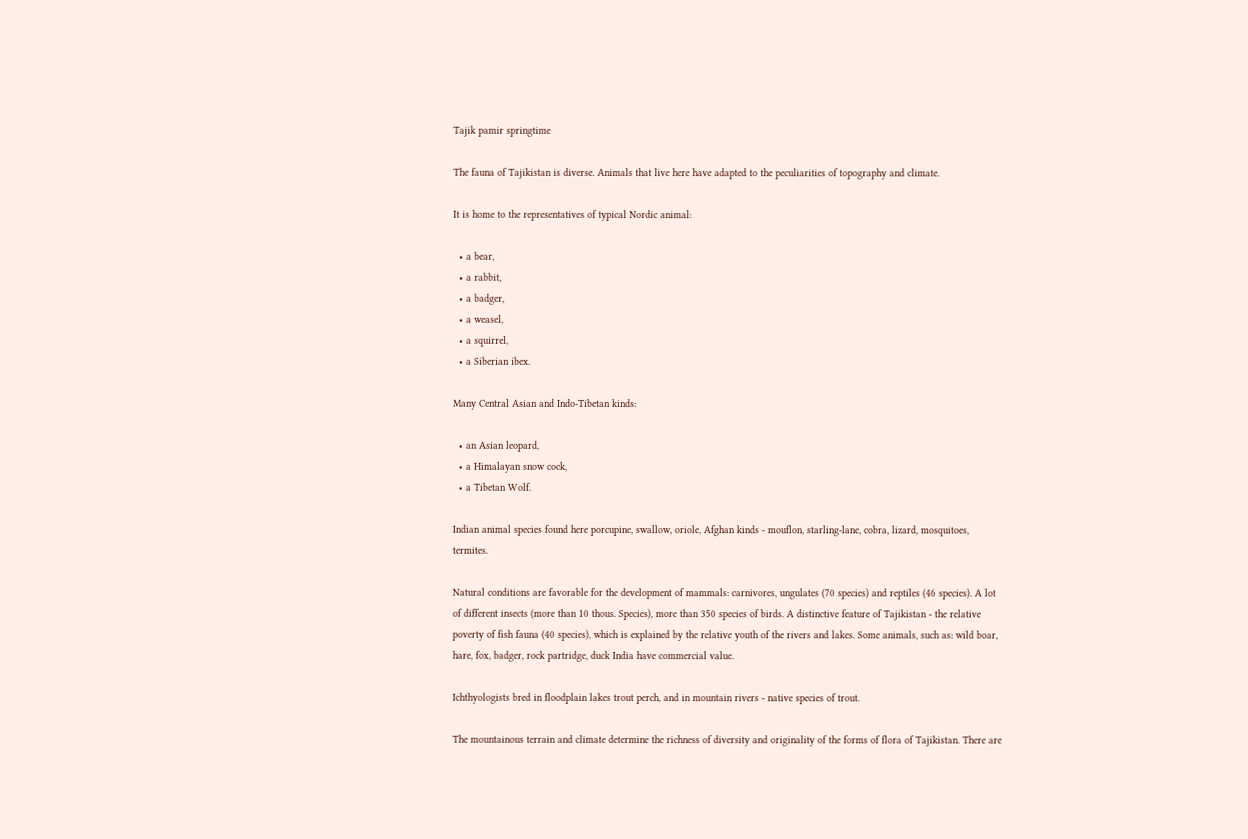Tajik pamir springtime

The fauna of Tajikistan is diverse. Animals that live here have adapted to the peculiarities of topography and climate.

It is home to the representatives of typical Nordic animal:

  • a bear,
  • a rabbit,
  • a badger,
  • a weasel,
  • a squirrel,
  • a Siberian ibex.

Many Central Asian and Indo-Tibetan kinds:

  • an Asian leopard,
  • a Himalayan snow cock,
  • a Tibetan Wolf.

Indian animal species found here porcupine, swallow, oriole, Afghan kinds - mouflon, starling-lane, cobra, lizard, mosquitoes, termites.

Natural conditions are favorable for the development of mammals: carnivores, ungulates (70 species) and reptiles (46 species). A lot of different insects (more than 10 thous. Species), more than 350 species of birds. A distinctive feature of Tajikistan - the relative poverty of fish fauna (40 species), which is explained by the relative youth of the rivers and lakes. Some animals, such as: wild boar, hare, fox, badger, rock partridge, duck India have commercial value.

Ichthyologists bred in floodplain lakes trout perch, and in mountain rivers - native species of trout.

The mountainous terrain and climate determine the richness of diversity and originality of the forms of flora of Tajikistan. There are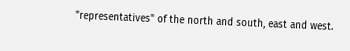"representatives" of the north and south, east and west.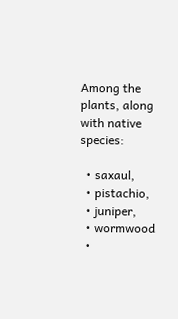Among the plants, along with native species:

  • saxaul,
  • pistachio,
  • juniper,
  • wormwood
  •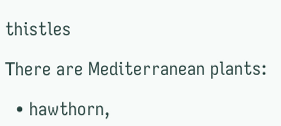thistles

Тhere are Mediterranean plants:

  • hawthorn,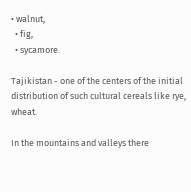• walnut,
  • fig,
  • sycamore.

Tajikistan - one of the centers of the initial distribution of such cultural cereals like rye, wheat.

In the mountains and valleys there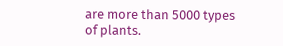are more than 5000 types of plants.